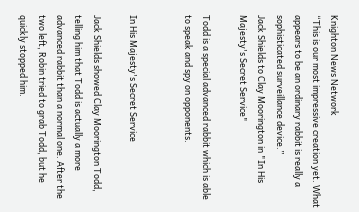Knighton News Network
“This is our most impressive creation yet. What appears to be an ordinary rabbit is really a sophisticated surveillance device.”
Jack Shields to Clay Moorington in "In His Majesty's Secret Service"

Todd is a special advanced rabbit which is able to speak and spy on opponents.


In His Majesty's Secret Service

Jack Shields showed Clay Moorington Todd, telling him that Todd is actually a more advanced rabbit than a normal one. After the two left, Robin tried to grab Todd, but he quickly stopped him.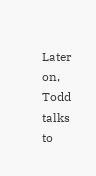Later on, Todd talks to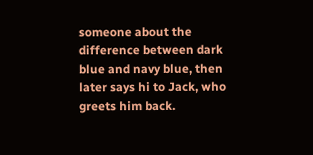someone about the difference between dark blue and navy blue, then later says hi to Jack, who greets him back.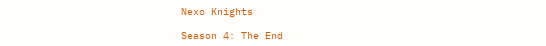Nexo Knights

Season 4: The End